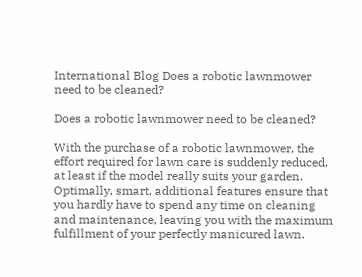International Blog Does a robotic lawnmower need to be cleaned?

Does a robotic lawnmower need to be cleaned?

With the purchase of a robotic lawnmower, the effort required for lawn care is suddenly reduced, at least if the model really suits your garden. Optimally, smart, additional features ensure that you hardly have to spend any time on cleaning and maintenance, leaving you with the maximum fulfillment of your perfectly manicured lawn.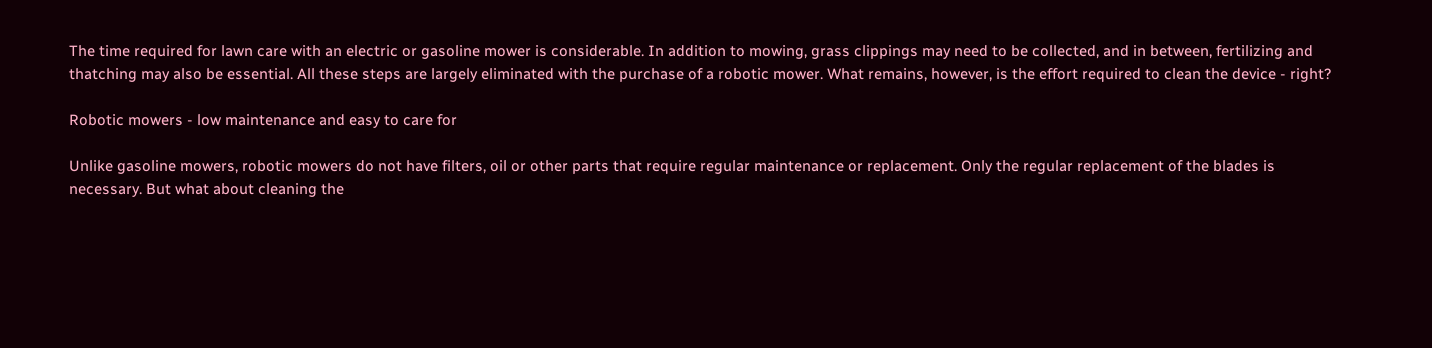The time required for lawn care with an electric or gasoline mower is considerable. In addition to mowing, grass clippings may need to be collected, and in between, fertilizing and thatching may also be essential. All these steps are largely eliminated with the purchase of a robotic mower. What remains, however, is the effort required to clean the device - right?

Robotic mowers - low maintenance and easy to care for

Unlike gasoline mowers, robotic mowers do not have filters, oil or other parts that require regular maintenance or replacement. Only the regular replacement of the blades is necessary. But what about cleaning the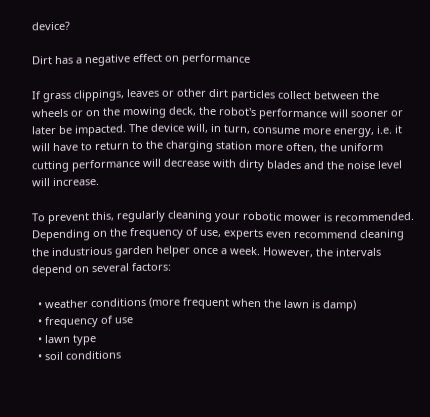device?

Dirt has a negative effect on performance

If grass clippings, leaves or other dirt particles collect between the wheels or on the mowing deck, the robot's performance will sooner or later be impacted. The device will, in turn, consume more energy, i.e. it will have to return to the charging station more often, the uniform cutting performance will decrease with dirty blades and the noise level will increase.

To prevent this, regularly cleaning your robotic mower is recommended. Depending on the frequency of use, experts even recommend cleaning the industrious garden helper once a week. However, the intervals depend on several factors:

  • weather conditions (more frequent when the lawn is damp)
  • frequency of use
  • lawn type
  • soil conditions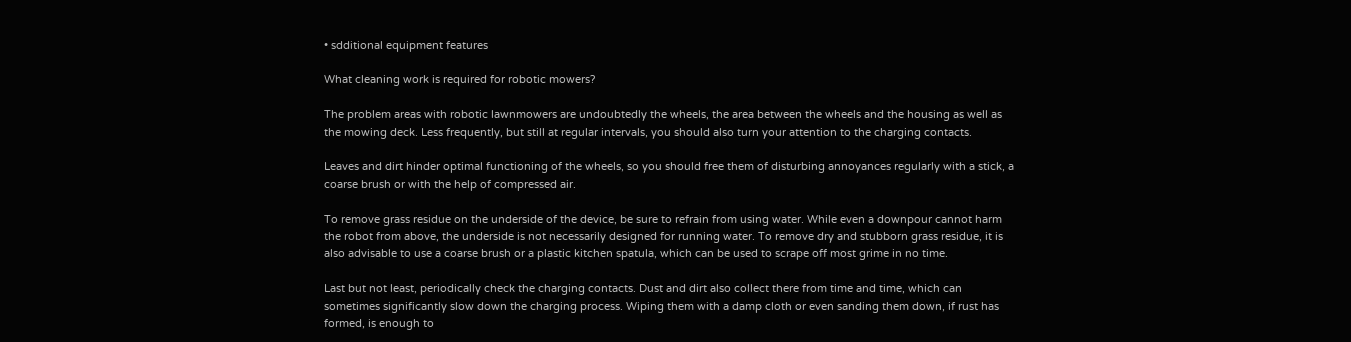• sdditional equipment features

What cleaning work is required for robotic mowers?

The problem areas with robotic lawnmowers are undoubtedly the wheels, the area between the wheels and the housing as well as the mowing deck. Less frequently, but still at regular intervals, you should also turn your attention to the charging contacts.

Leaves and dirt hinder optimal functioning of the wheels, so you should free them of disturbing annoyances regularly with a stick, a coarse brush or with the help of compressed air.

To remove grass residue on the underside of the device, be sure to refrain from using water. While even a downpour cannot harm the robot from above, the underside is not necessarily designed for running water. To remove dry and stubborn grass residue, it is also advisable to use a coarse brush or a plastic kitchen spatula, which can be used to scrape off most grime in no time.

Last but not least, periodically check the charging contacts. Dust and dirt also collect there from time and time, which can sometimes significantly slow down the charging process. Wiping them with a damp cloth or even sanding them down, if rust has formed, is enough to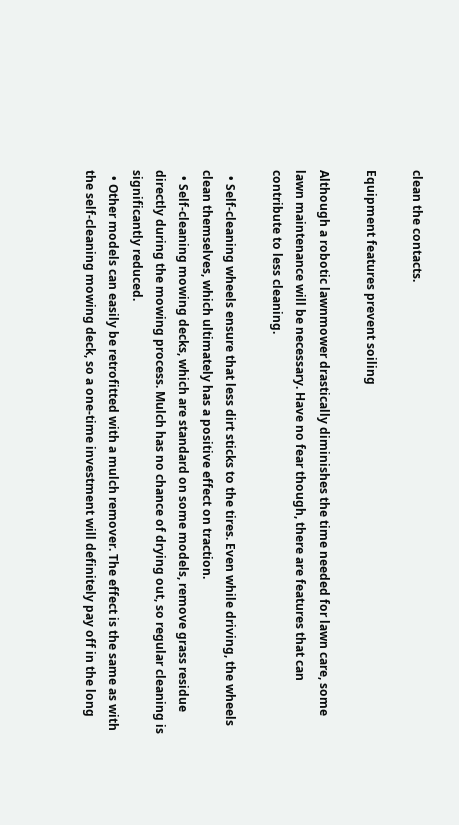clean the contacts.

Equipment features prevent soiling

Although a robotic lawnmower drastically diminishes the time needed for lawn care, some lawn maintenance will be necessary. Have no fear though, there are features that can contribute to less cleaning.

  • Self-cleaning wheels ensure that less dirt sticks to the tires. Even while driving, the wheels clean themselves, which ultimately has a positive effect on traction.
  • Self-cleaning mowing decks, which are standard on some models, remove grass residue directly during the mowing process. Mulch has no chance of drying out, so regular cleaning is significantly reduced.
  • Other models can easily be retrofitted with a mulch remover. The effect is the same as with the self-cleaning mowing deck, so a one-time investment will definitely pay off in the long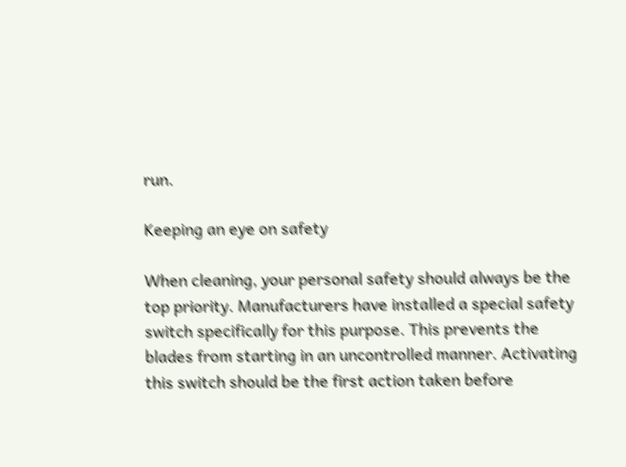run.

Keeping an eye on safety

When cleaning, your personal safety should always be the top priority. Manufacturers have installed a special safety switch specifically for this purpose. This prevents the blades from starting in an uncontrolled manner. Activating this switch should be the first action taken before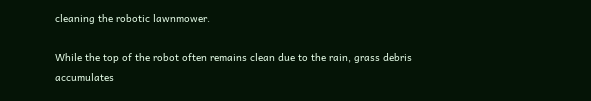cleaning the robotic lawnmower.

While the top of the robot often remains clean due to the rain, grass debris accumulates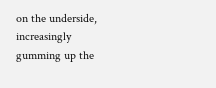on the underside, increasingly gumming up the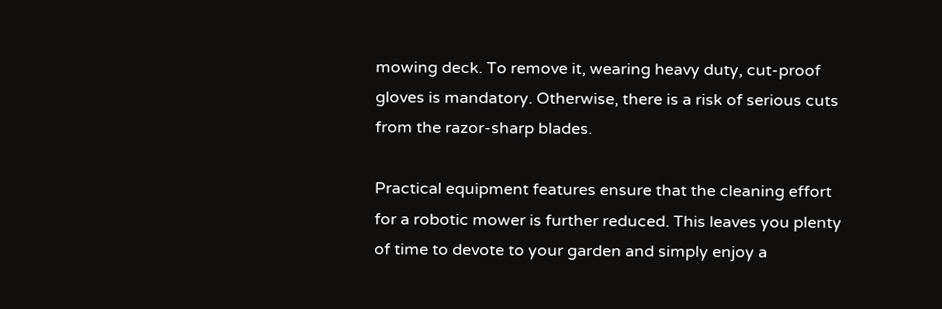mowing deck. To remove it, wearing heavy duty, cut-proof gloves is mandatory. Otherwise, there is a risk of serious cuts from the razor-sharp blades.

Practical equipment features ensure that the cleaning effort for a robotic mower is further reduced. This leaves you plenty of time to devote to your garden and simply enjoy a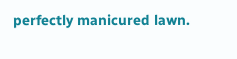perfectly manicured lawn.